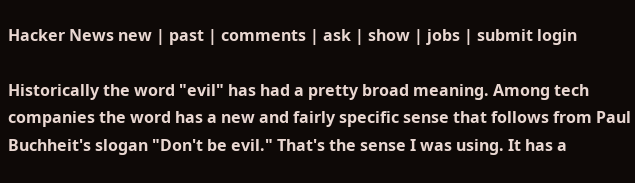Hacker News new | past | comments | ask | show | jobs | submit login

Historically the word "evil" has had a pretty broad meaning. Among tech companies the word has a new and fairly specific sense that follows from Paul Buchheit's slogan "Don't be evil." That's the sense I was using. It has a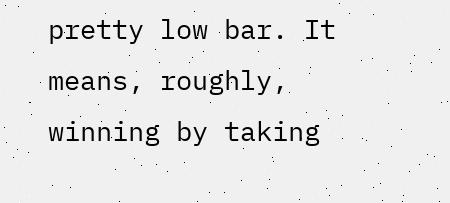pretty low bar. It means, roughly, winning by taking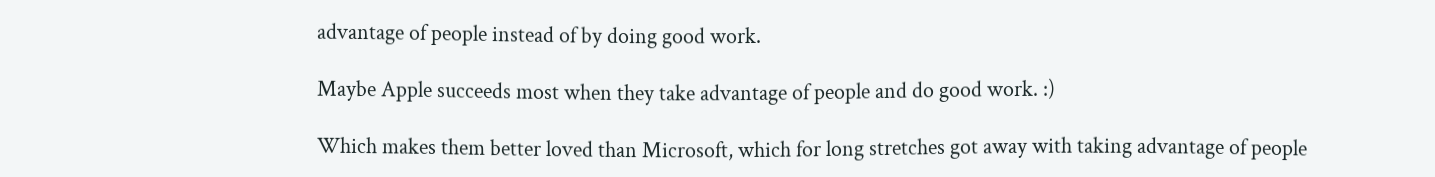advantage of people instead of by doing good work.

Maybe Apple succeeds most when they take advantage of people and do good work. :)

Which makes them better loved than Microsoft, which for long stretches got away with taking advantage of people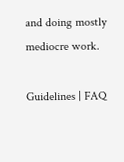and doing mostly mediocre work.

Guidelines | FAQ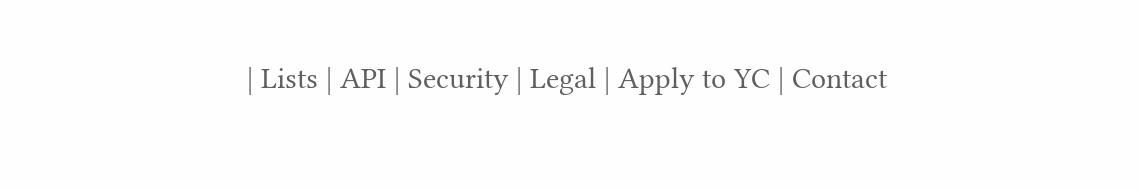| Lists | API | Security | Legal | Apply to YC | Contact